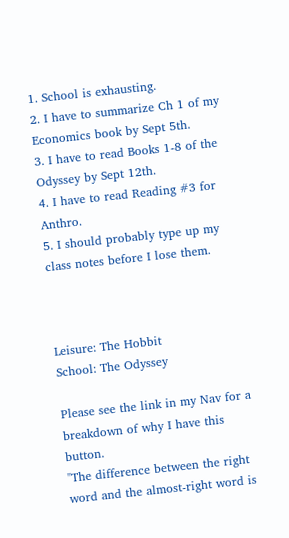1. School is exhausting.
2. I have to summarize Ch 1 of my Economics book by Sept 5th.
3. I have to read Books 1-8 of the Odyssey by Sept 12th.
4. I have to read Reading #3 for Anthro.
5. I should probably type up my class notes before I lose them.



Leisure: The Hobbit
School: The Odyssey

Please see the link in my Nav for a breakdown of why I have this button.
"The difference between the right word and the almost-right word is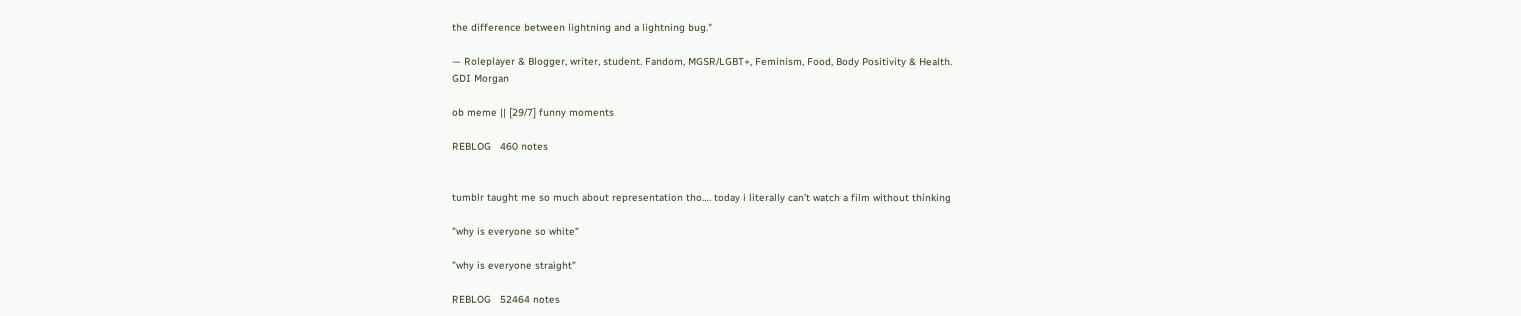the difference between lightning and a lightning bug."

— Roleplayer & Blogger, writer, student. Fandom, MGSR/LGBT+, Feminism, Food, Body Positivity & Health.
GDI Morgan

ob meme || [29/7] funny moments

REBLOG   460 notes


tumblr taught me so much about representation tho…. today i literally can’t watch a film without thinking

"why is everyone so white"

"why is everyone straight"

REBLOG   52464 notes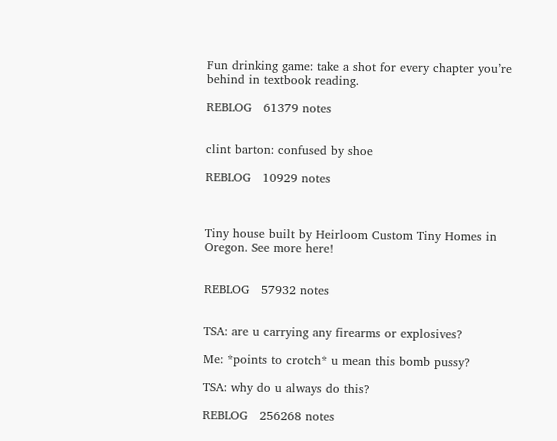Fun drinking game: take a shot for every chapter you’re behind in textbook reading.

REBLOG   61379 notes


clint barton: confused by shoe

REBLOG   10929 notes



Tiny house built by Heirloom Custom Tiny Homes in Oregon. See more here!


REBLOG   57932 notes


TSA: are u carrying any firearms or explosives?

Me: *points to crotch* u mean this bomb pussy?

TSA: why do u always do this?

REBLOG   256268 notes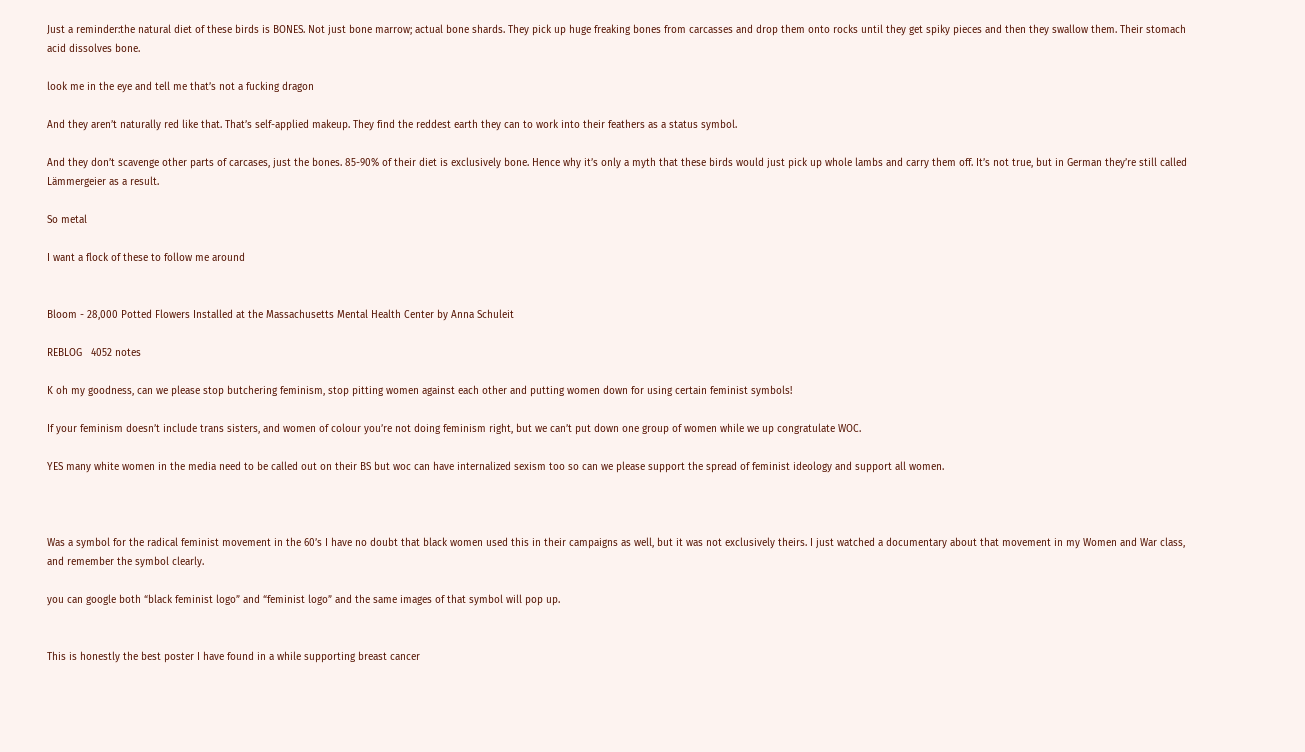Just a reminder:the natural diet of these birds is BONES. Not just bone marrow; actual bone shards. They pick up huge freaking bones from carcasses and drop them onto rocks until they get spiky pieces and then they swallow them. Their stomach acid dissolves bone.

look me in the eye and tell me that’s not a fucking dragon

And they aren’t naturally red like that. That’s self-applied makeup. They find the reddest earth they can to work into their feathers as a status symbol.

And they don’t scavenge other parts of carcases, just the bones. 85-90% of their diet is exclusively bone. Hence why it’s only a myth that these birds would just pick up whole lambs and carry them off. It’s not true, but in German they’re still called Lämmergeier as a result.

So metal

I want a flock of these to follow me around


Bloom - 28,000 Potted Flowers Installed at the Massachusetts Mental Health Center by Anna Schuleit

REBLOG   4052 notes

K oh my goodness, can we please stop butchering feminism, stop pitting women against each other and putting women down for using certain feminist symbols!

If your feminism doesn’t include trans sisters, and women of colour you’re not doing feminism right, but we can’t put down one group of women while we up congratulate WOC.

YES many white women in the media need to be called out on their BS but woc can have internalized sexism too so can we please support the spread of feminist ideology and support all women.



Was a symbol for the radical feminist movement in the 60’s I have no doubt that black women used this in their campaigns as well, but it was not exclusively theirs. I just watched a documentary about that movement in my Women and War class, and remember the symbol clearly.

you can google both “black feminist logo” and “feminist logo” and the same images of that symbol will pop up.


This is honestly the best poster I have found in a while supporting breast cancer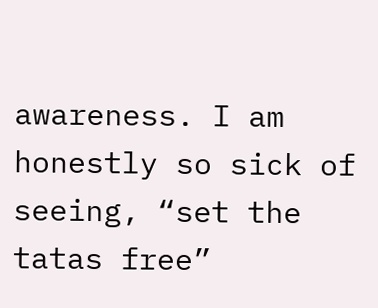awareness. I am honestly so sick of seeing, “set the tatas free”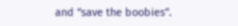and “save the boobies”.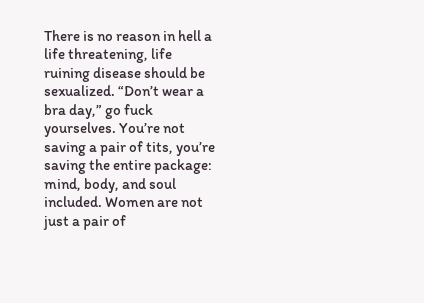There is no reason in hell a life threatening, life ruining disease should be sexualized. “Don’t wear a bra day,” go fuck yourselves. You’re not saving a pair of tits, you’re saving the entire package: mind, body, and soul included. Women are not just a pair of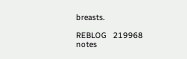breasts.

REBLOG   219968 notes